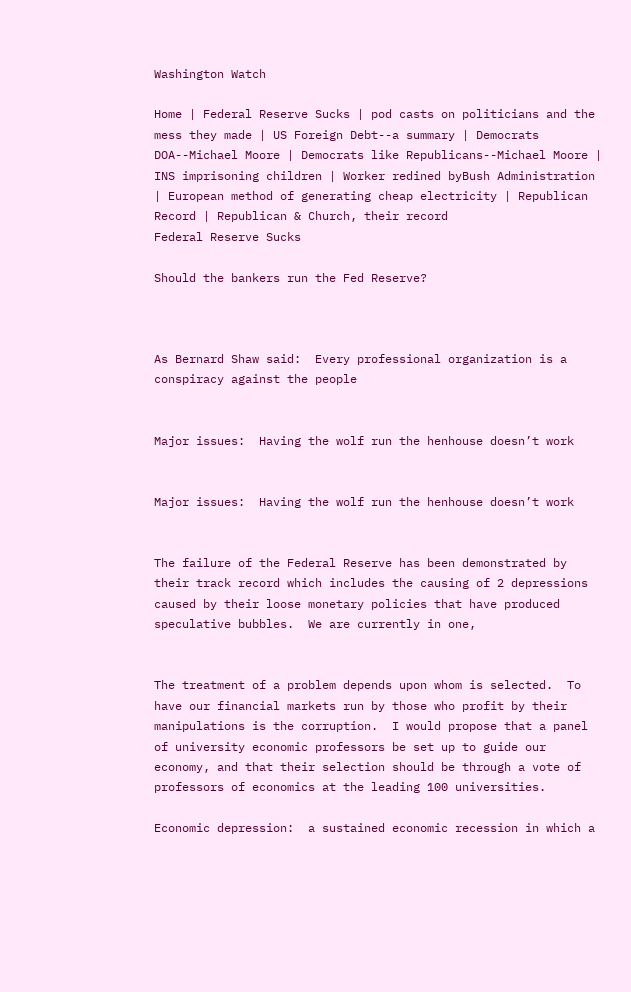Washington Watch

Home | Federal Reserve Sucks | pod casts on politicians and the mess they made | US Foreign Debt--a summary | Democrats DOA--Michael Moore | Democrats like Republicans--Michael Moore | INS imprisoning children | Worker redined byBush Administration | European method of generating cheap electricity | Republican Record | Republican & Church, their record
Federal Reserve Sucks

Should the bankers run the Fed Reserve?



As Bernard Shaw said:  Every professional organization is a conspiracy against the people


Major issues:  Having the wolf run the henhouse doesn’t work


Major issues:  Having the wolf run the henhouse doesn’t work


The failure of the Federal Reserve has been demonstrated by their track record which includes the causing of 2 depressions caused by their loose monetary policies that have produced speculative bubbles.  We are currently in one,


The treatment of a problem depends upon whom is selected.  To have our financial markets run by those who profit by their manipulations is the corruption.  I would propose that a panel of university economic professors be set up to guide our economy, and that their selection should be through a vote of professors of economics at the leading 100 universities.

Economic depression:  a sustained economic recession in which a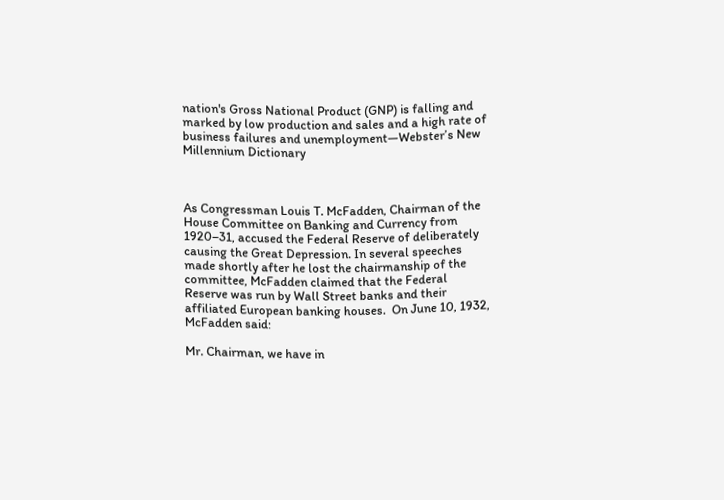nation's Gross National Product (GNP) is falling and marked by low production and sales and a high rate of business failures and unemployment—Webster’s New Millennium Dictionary



As Congressman Louis T. McFadden, Chairman of the House Committee on Banking and Currency from 1920–31, accused the Federal Reserve of deliberately causing the Great Depression. In several speeches made shortly after he lost the chairmanship of the committee, McFadden claimed that the Federal Reserve was run by Wall Street banks and their affiliated European banking houses.  On June 10, 1932, McFadden said:

Mr. Chairman, we have in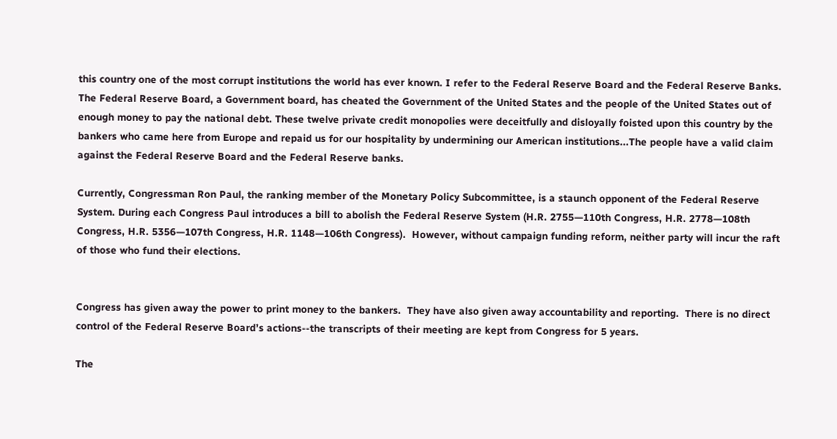this country one of the most corrupt institutions the world has ever known. I refer to the Federal Reserve Board and the Federal Reserve Banks. The Federal Reserve Board, a Government board, has cheated the Government of the United States and the people of the United States out of enough money to pay the national debt. These twelve private credit monopolies were deceitfully and disloyally foisted upon this country by the bankers who came here from Europe and repaid us for our hospitality by undermining our American institutions...The people have a valid claim against the Federal Reserve Board and the Federal Reserve banks.

Currently, Congressman Ron Paul, the ranking member of the Monetary Policy Subcommittee, is a staunch opponent of the Federal Reserve System. During each Congress Paul introduces a bill to abolish the Federal Reserve System (H.R. 2755—110th Congress, H.R. 2778—108th Congress, H.R. 5356—107th Congress, H.R. 1148—106th Congress).  However, without campaign funding reform, neither party will incur the raft of those who fund their elections.


Congress has given away the power to print money to the bankers.  They have also given away accountability and reporting.  There is no direct control of the Federal Reserve Board’s actions--the transcripts of their meeting are kept from Congress for 5 years.

The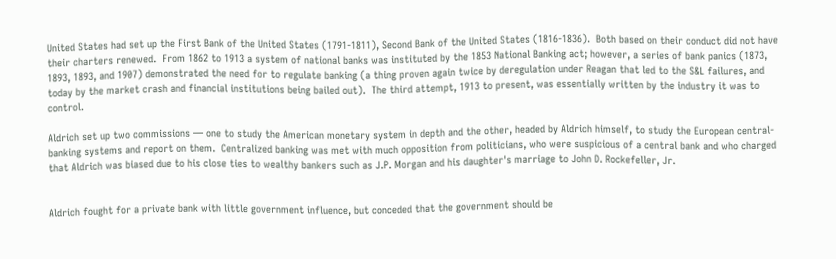United States had set up the First Bank of the United States (1791-1811), Second Bank of the United States (1816-1836).  Both based on their conduct did not have their charters renewed.  From 1862 to 1913 a system of national banks was instituted by the 1853 National Banking act; however, a series of bank panics (1873, 1893, 1893, and 1907) demonstrated the need for to regulate banking (a thing proven again twice by deregulation under Reagan that led to the S&L failures, and today by the market crash and financial institutions being bailed out).  The third attempt, 1913 to present, was essentially written by the industry it was to control.

Aldrich set up two commissions — one to study the American monetary system in depth and the other, headed by Aldrich himself, to study the European central-banking systems and report on them.  Centralized banking was met with much opposition from politicians, who were suspicious of a central bank and who charged that Aldrich was biased due to his close ties to wealthy bankers such as J.P. Morgan and his daughter's marriage to John D. Rockefeller, Jr.


Aldrich fought for a private bank with little government influence, but conceded that the government should be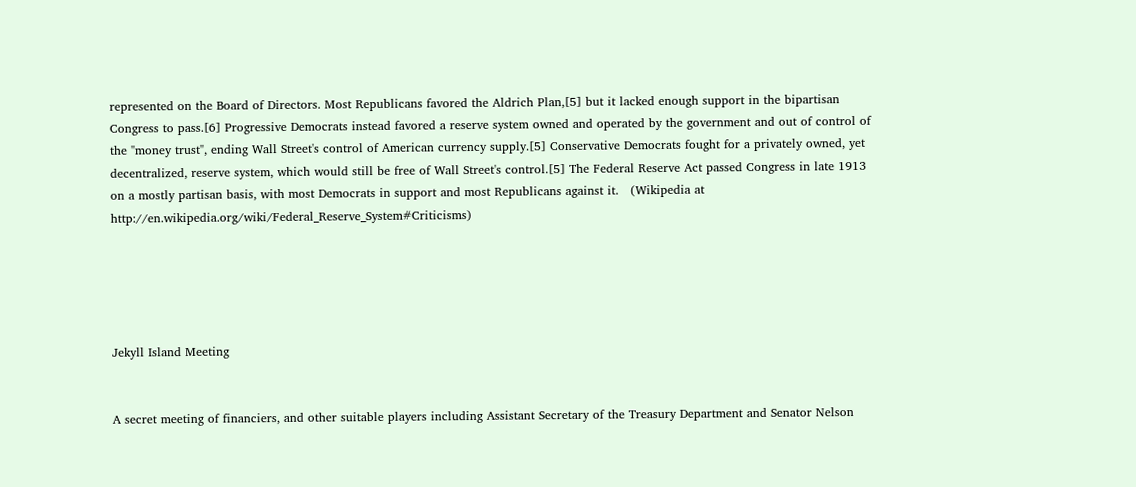represented on the Board of Directors. Most Republicans favored the Aldrich Plan,[5] but it lacked enough support in the bipartisan Congress to pass.[6] Progressive Democrats instead favored a reserve system owned and operated by the government and out of control of the "money trust", ending Wall Street's control of American currency supply.[5] Conservative Democrats fought for a privately owned, yet decentralized, reserve system, which would still be free of Wall Street's control.[5] The Federal Reserve Act passed Congress in late 1913 on a mostly partisan basis, with most Democrats in support and most Republicans against it.   (Wikipedia at http://en.wikipedia.org/wiki/Federal_Reserve_System#Criticisms)





Jekyll Island Meeting


A secret meeting of financiers, and other suitable players including Assistant Secretary of the Treasury Department and Senator Nelson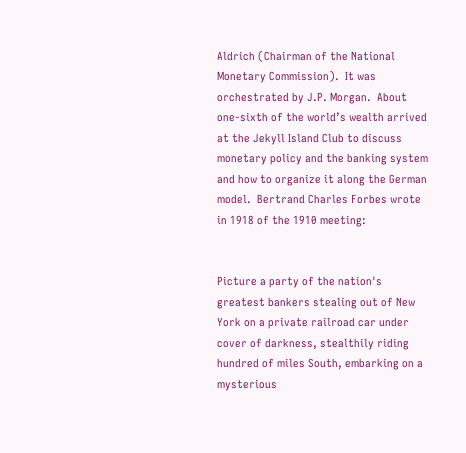Aldrich (Chairman of the National Monetary Commission).  It was orchestrated by J.P. Morgan.  About one-sixth of the world’s wealth arrived at the Jekyll Island Club to discuss monetary policy and the banking system and how to organize it along the German model.  Bertrand Charles Forbes wrote in 1918 of the 1910 meeting:


Picture a party of the nation's greatest bankers stealing out of New York on a private railroad car under cover of darkness, stealthily riding hundred of miles South, embarking on a mysterious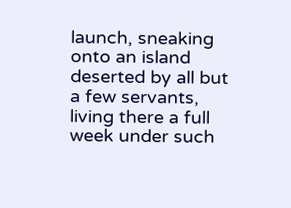launch, sneaking onto an island deserted by all but a few servants, living there a full week under such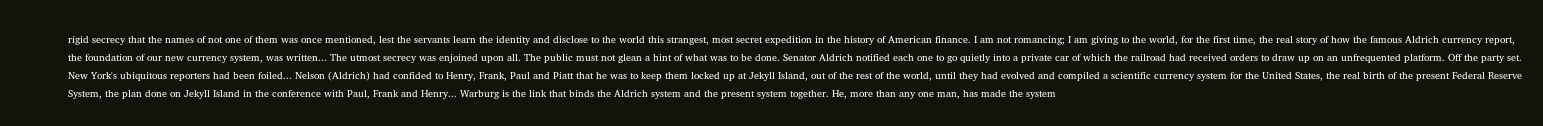rigid secrecy that the names of not one of them was once mentioned, lest the servants learn the identity and disclose to the world this strangest, most secret expedition in the history of American finance. I am not romancing; I am giving to the world, for the first time, the real story of how the famous Aldrich currency report, the foundation of our new currency system, was written... The utmost secrecy was enjoined upon all. The public must not glean a hint of what was to be done. Senator Aldrich notified each one to go quietly into a private car of which the railroad had received orders to draw up on an unfrequented platform. Off the party set. New York's ubiquitous reporters had been foiled... Nelson (Aldrich) had confided to Henry, Frank, Paul and Piatt that he was to keep them locked up at Jekyll Island, out of the rest of the world, until they had evolved and compiled a scientific currency system for the United States, the real birth of the present Federal Reserve System, the plan done on Jekyll Island in the conference with Paul, Frank and Henry... Warburg is the link that binds the Aldrich system and the present system together. He, more than any one man, has made the system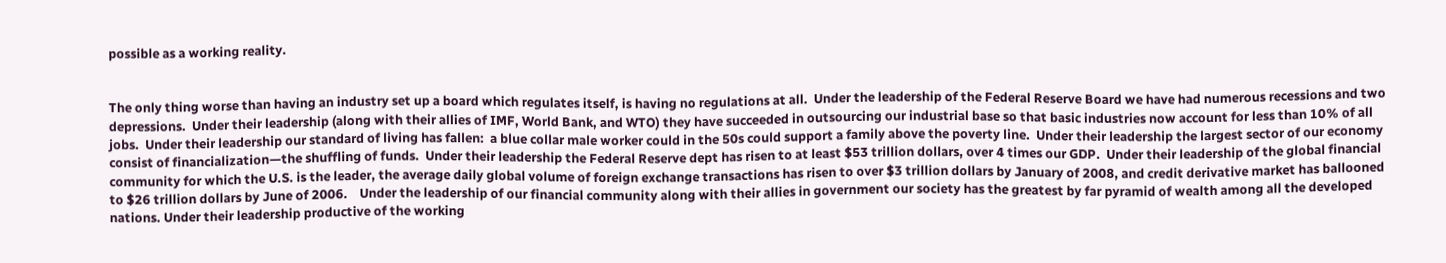possible as a working reality.


The only thing worse than having an industry set up a board which regulates itself, is having no regulations at all.  Under the leadership of the Federal Reserve Board we have had numerous recessions and two depressions.  Under their leadership (along with their allies of IMF, World Bank, and WTO) they have succeeded in outsourcing our industrial base so that basic industries now account for less than 10% of all jobs.  Under their leadership our standard of living has fallen:  a blue collar male worker could in the 50s could support a family above the poverty line.  Under their leadership the largest sector of our economy consist of financialization—the shuffling of funds.  Under their leadership the Federal Reserve dept has risen to at least $53 trillion dollars, over 4 times our GDP.  Under their leadership of the global financial community for which the U.S. is the leader, the average daily global volume of foreign exchange transactions has risen to over $3 trillion dollars by January of 2008, and credit derivative market has ballooned to $26 trillion dollars by June of 2006.    Under the leadership of our financial community along with their allies in government our society has the greatest by far pyramid of wealth among all the developed nations. Under their leadership productive of the working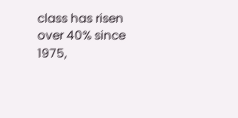class has risen over 40% since 1975,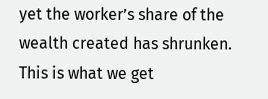yet the worker’s share of the wealth created has shrunken.  This is what we get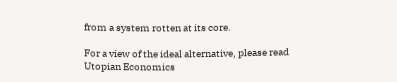from a system rotten at its core.

For a view of the ideal alternative, please read Utopian Economics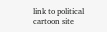link to political cartoon site